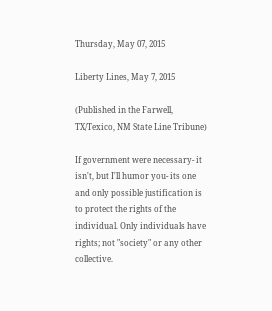Thursday, May 07, 2015

Liberty Lines, May 7, 2015

(Published in the Farwell, TX/Texico, NM State Line Tribune)

If government were necessary- it isn't, but I'll humor you- its one and only possible justification is to protect the rights of the individual. Only individuals have rights; not "society" or any other collective.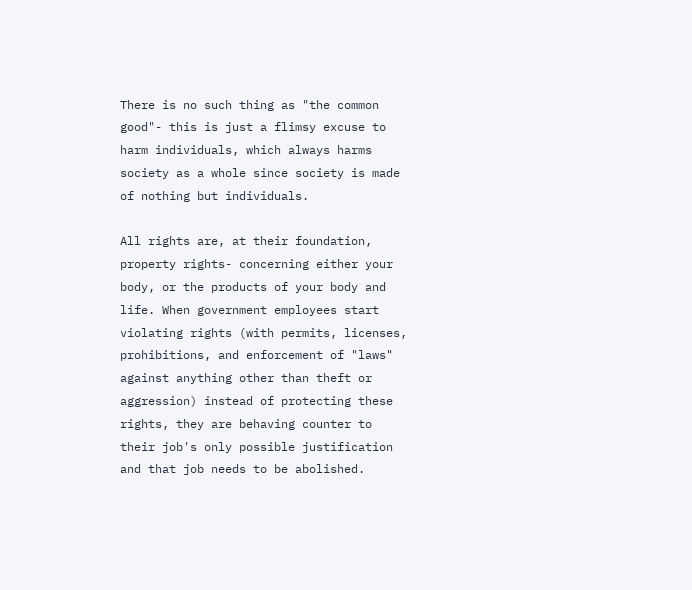There is no such thing as "the common good"- this is just a flimsy excuse to harm individuals, which always harms society as a whole since society is made of nothing but individuals.

All rights are, at their foundation, property rights- concerning either your body, or the products of your body and life. When government employees start violating rights (with permits, licenses, prohibitions, and enforcement of "laws" against anything other than theft or aggression) instead of protecting these rights, they are behaving counter to their job's only possible justification and that job needs to be abolished.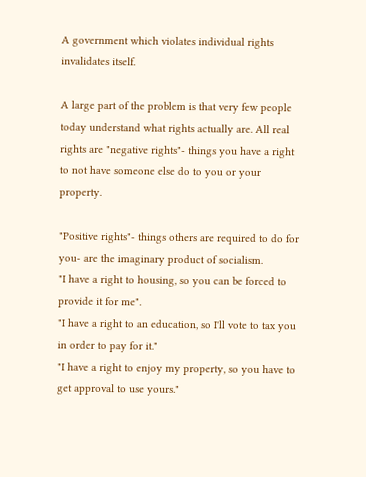A government which violates individual rights invalidates itself.

A large part of the problem is that very few people today understand what rights actually are. All real rights are "negative rights"- things you have a right to not have someone else do to you or your property.

"Positive rights"- things others are required to do for you- are the imaginary product of socialism.
"I have a right to housing, so you can be forced to provide it for me".
"I have a right to an education, so I'll vote to tax you in order to pay for it."
"I have a right to enjoy my property, so you have to get approval to use yours."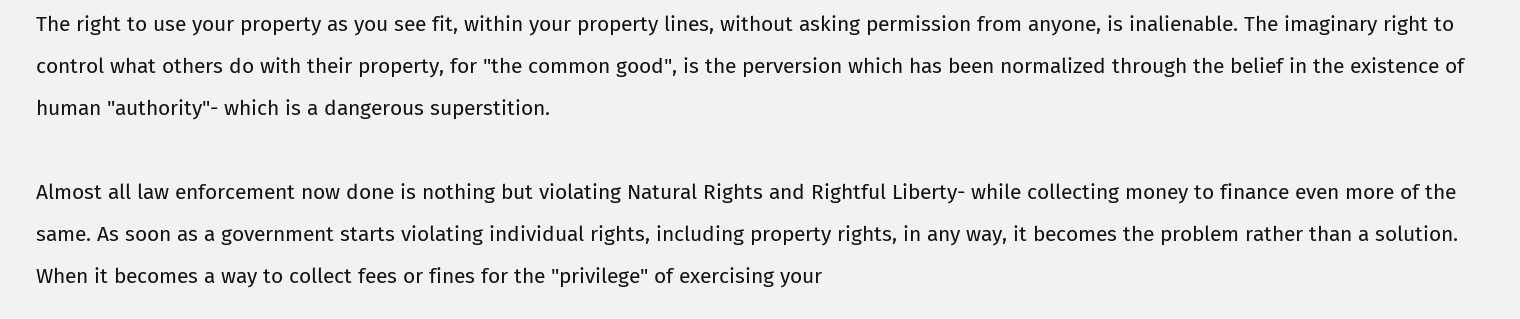The right to use your property as you see fit, within your property lines, without asking permission from anyone, is inalienable. The imaginary right to control what others do with their property, for "the common good", is the perversion which has been normalized through the belief in the existence of human "authority"- which is a dangerous superstition.

Almost all law enforcement now done is nothing but violating Natural Rights and Rightful Liberty- while collecting money to finance even more of the same. As soon as a government starts violating individual rights, including property rights, in any way, it becomes the problem rather than a solution. When it becomes a way to collect fees or fines for the "privilege" of exercising your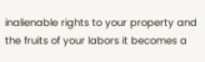inalienable rights to your property and the fruits of your labors it becomes a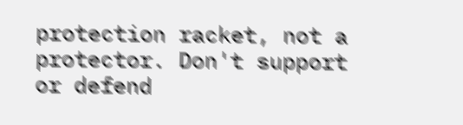protection racket, not a protector. Don't support or defend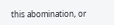this abomination, or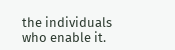the individuals who enable it.